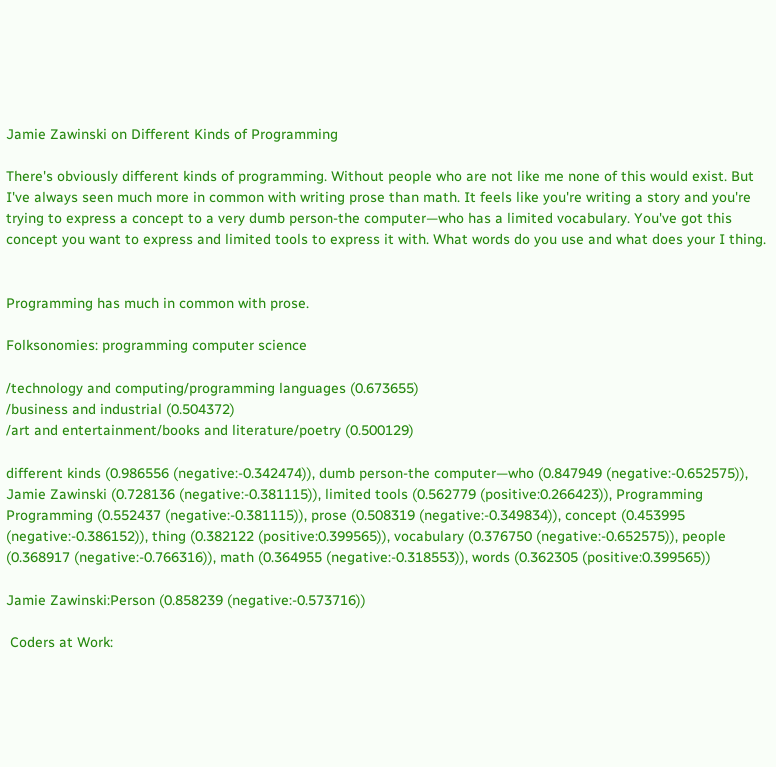Jamie Zawinski on Different Kinds of Programming

There's obviously different kinds of programming. Without people who are not like me none of this would exist. But I've always seen much more in common with writing prose than math. It feels like you're writing a story and you're trying to express a concept to a very dumb person-the computer—who has a limited vocabulary. You've got this concept you want to express and limited tools to express it with. What words do you use and what does your I thing.


Programming has much in common with prose.

Folksonomies: programming computer science

/technology and computing/programming languages (0.673655)
/business and industrial (0.504372)
/art and entertainment/books and literature/poetry (0.500129)

different kinds (0.986556 (negative:-0.342474)), dumb person-the computer—who (0.847949 (negative:-0.652575)), Jamie Zawinski (0.728136 (negative:-0.381115)), limited tools (0.562779 (positive:0.266423)), Programming Programming (0.552437 (negative:-0.381115)), prose (0.508319 (negative:-0.349834)), concept (0.453995 (negative:-0.386152)), thing (0.382122 (positive:0.399565)), vocabulary (0.376750 (negative:-0.652575)), people (0.368917 (negative:-0.766316)), math (0.364955 (negative:-0.318553)), words (0.362305 (positive:0.399565))

Jamie Zawinski:Person (0.858239 (negative:-0.573716))

 Coders at Work: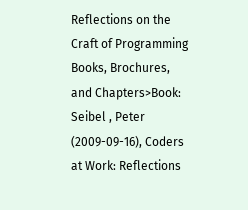Reflections on the Craft of Programming
Books, Brochures, and Chapters>Book:  Seibel , Peter (2009-09-16), Coders at Work: Reflections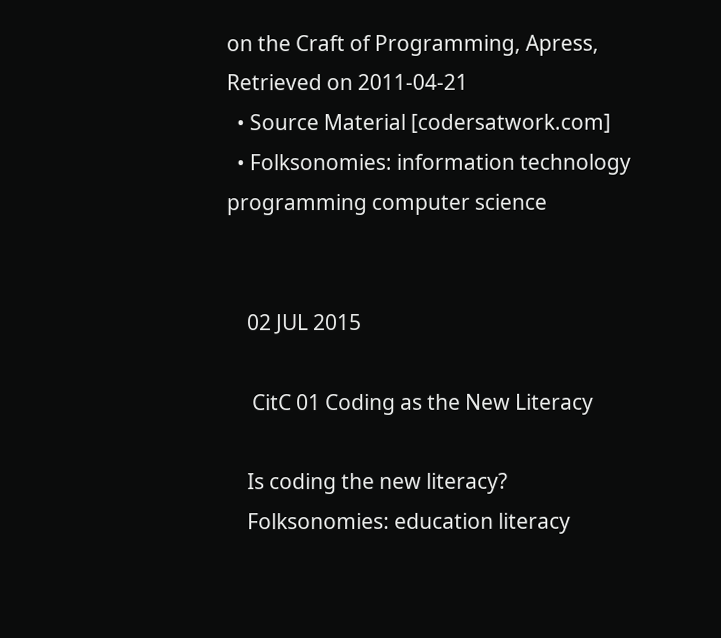on the Craft of Programming, Apress, Retrieved on 2011-04-21
  • Source Material [codersatwork.com]
  • Folksonomies: information technology programming computer science


    02 JUL 2015

     CitC 01 Coding as the New Literacy

    Is coding the new literacy?
    Folksonomies: education literacy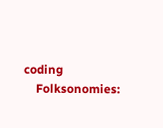coding
    Folksonomies: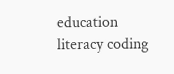education literacy coding